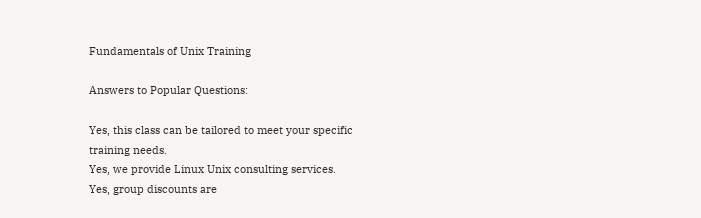Fundamentals of Unix Training

Answers to Popular Questions:

Yes, this class can be tailored to meet your specific training needs.
Yes, we provide Linux Unix consulting services.
Yes, group discounts are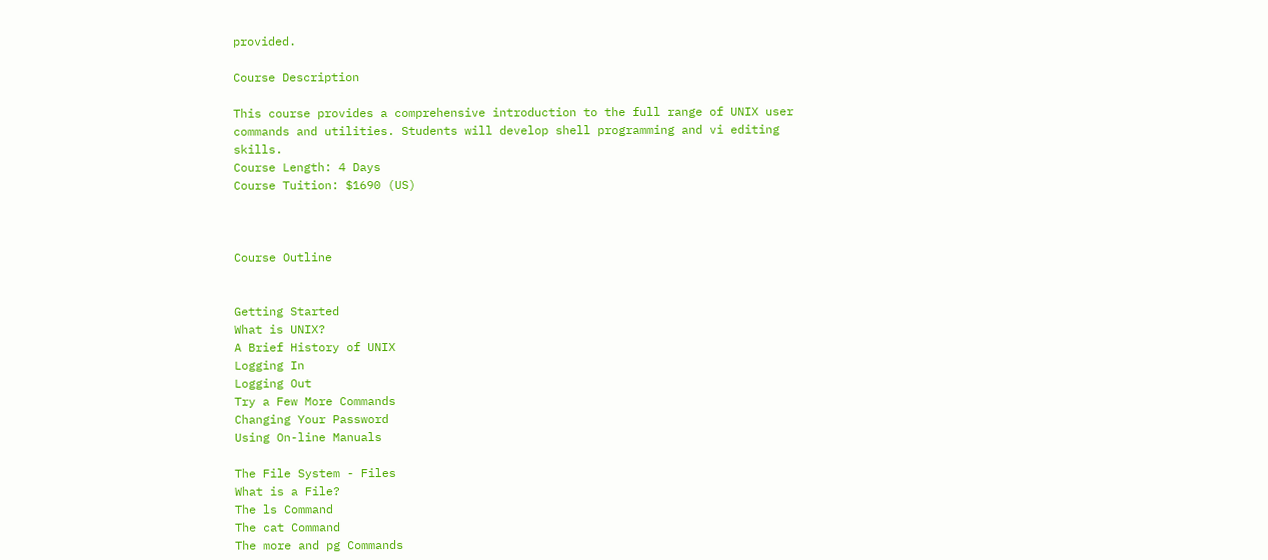provided.

Course Description

This course provides a comprehensive introduction to the full range of UNIX user commands and utilities. Students will develop shell programming and vi editing skills.
Course Length: 4 Days
Course Tuition: $1690 (US)



Course Outline


Getting Started
What is UNIX?
A Brief History of UNIX
Logging In
Logging Out
Try a Few More Commands
Changing Your Password
Using On-line Manuals

The File System - Files
What is a File?
The ls Command
The cat Command
The more and pg Commands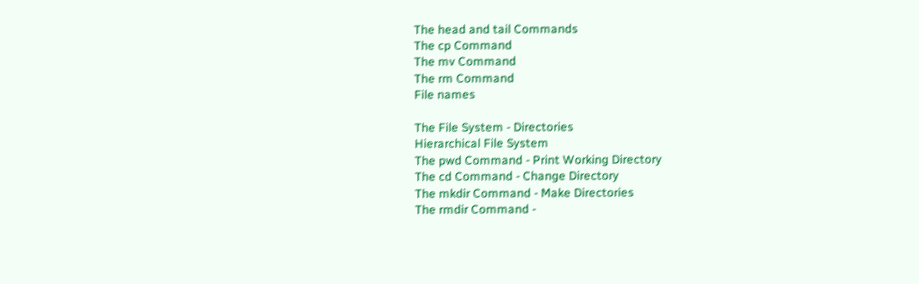The head and tail Commands
The cp Command
The mv Command
The rm Command
File names

The File System - Directories
Hierarchical File System
The pwd Command - Print Working Directory
The cd Command - Change Directory
The mkdir Command - Make Directories
The rmdir Command -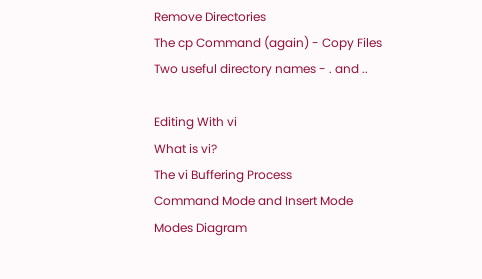Remove Directories
The cp Command (again) - Copy Files
Two useful directory names - . and ..

Editing With vi
What is vi?
The vi Buffering Process
Command Mode and Insert Mode
Modes Diagram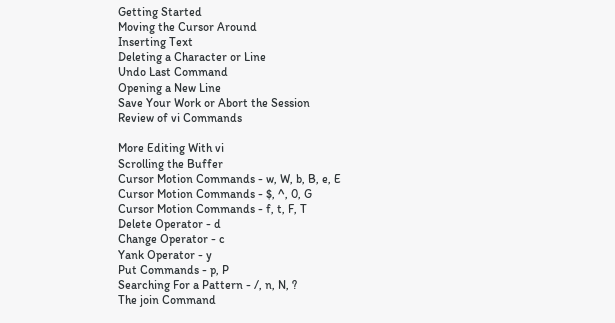Getting Started
Moving the Cursor Around
Inserting Text
Deleting a Character or Line
Undo Last Command
Opening a New Line
Save Your Work or Abort the Session
Review of vi Commands

More Editing With vi
Scrolling the Buffer
Cursor Motion Commands - w, W, b, B, e, E
Cursor Motion Commands - $, ^, 0, G
Cursor Motion Commands - f, t, F, T
Delete Operator - d
Change Operator - c
Yank Operator - y
Put Commands - p, P
Searching For a Pattern - /, n, N, ?
The join Command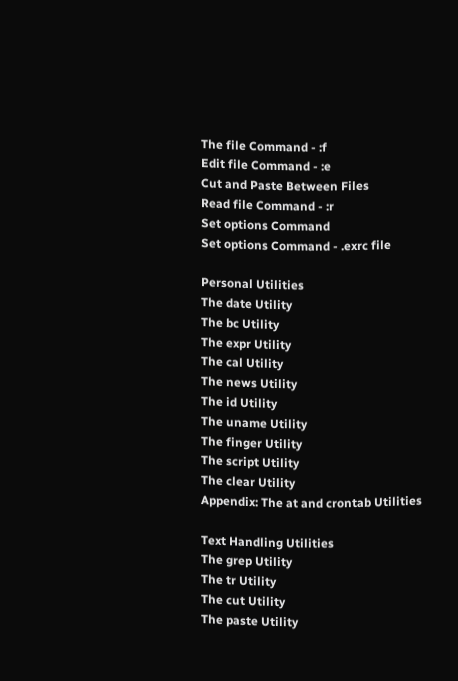The file Command - :f
Edit file Command - :e
Cut and Paste Between Files
Read file Command - :r
Set options Command
Set options Command - .exrc file

Personal Utilities
The date Utility
The bc Utility
The expr Utility
The cal Utility
The news Utility
The id Utility
The uname Utility
The finger Utility
The script Utility
The clear Utility
Appendix: The at and crontab Utilities

Text Handling Utilities
The grep Utility
The tr Utility
The cut Utility
The paste Utility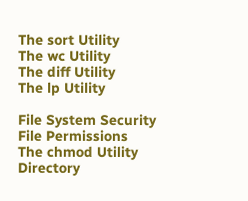The sort Utility
The wc Utility
The diff Utility
The lp Utility

File System Security
File Permissions
The chmod Utility
Directory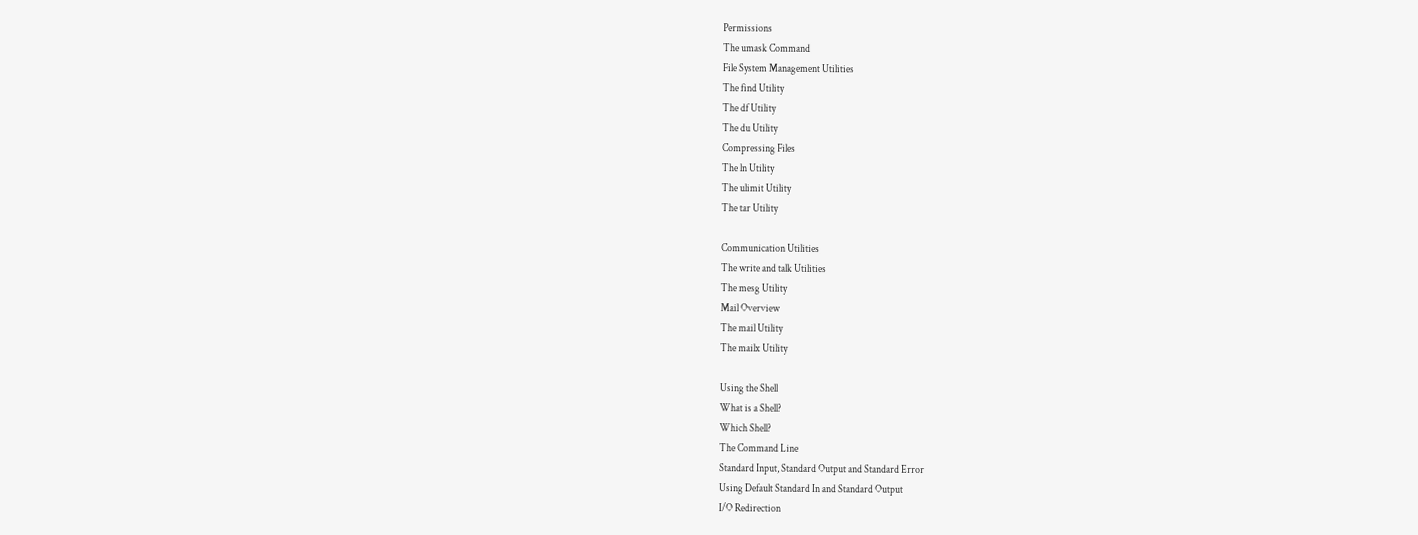Permissions
The umask Command
File System Management Utilities
The find Utility
The df Utility
The du Utility
Compressing Files
The ln Utility
The ulimit Utility
The tar Utility

Communication Utilities
The write and talk Utilities
The mesg Utility
Mail Overview
The mail Utility
The mailx Utility

Using the Shell
What is a Shell?
Which Shell?
The Command Line
Standard Input, Standard Output and Standard Error
Using Default Standard In and Standard Output
I/O Redirection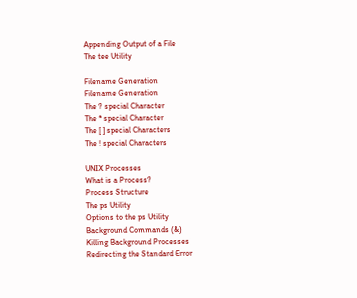Appending Output of a File
The tee Utility

Filename Generation
Filename Generation
The ? special Character
The * special Character
The [ ] special Characters
The ! special Characters

UNIX Processes
What is a Process?
Process Structure
The ps Utility
Options to the ps Utility
Background Commands (&)
Killing Background Processes
Redirecting the Standard Error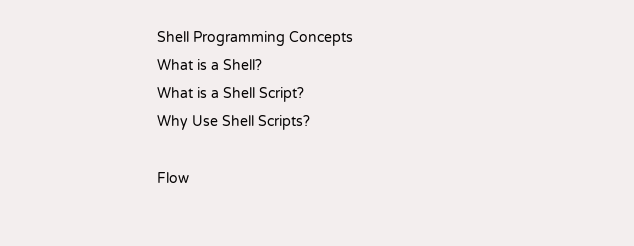Shell Programming Concepts
What is a Shell?
What is a Shell Script?
Why Use Shell Scripts?

Flow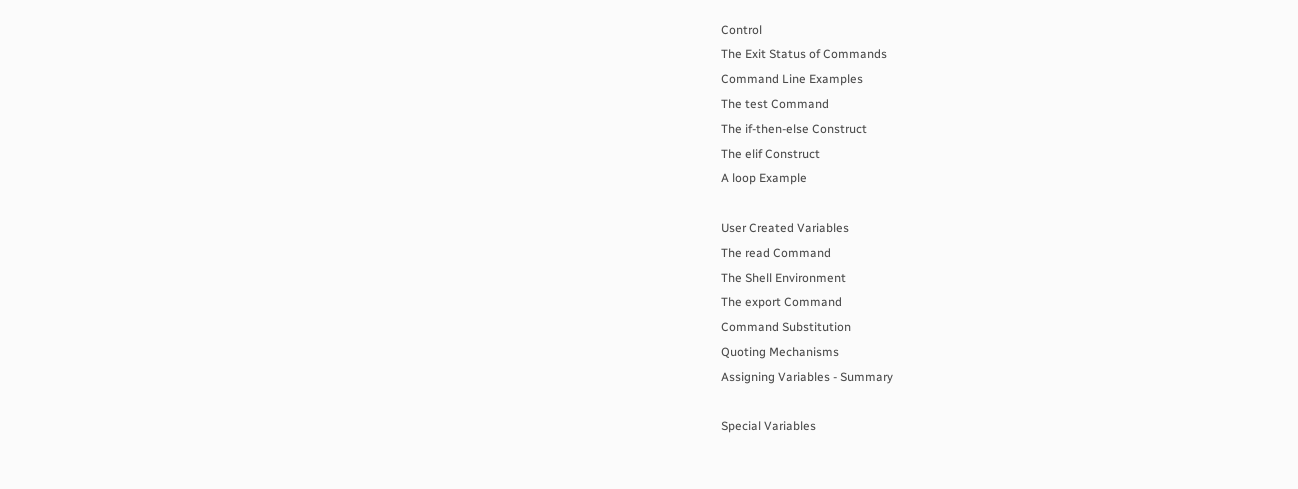Control
The Exit Status of Commands
Command Line Examples
The test Command
The if-then-else Construct
The elif Construct
A loop Example

User Created Variables
The read Command
The Shell Environment
The export Command
Command Substitution
Quoting Mechanisms
Assigning Variables - Summary

Special Variables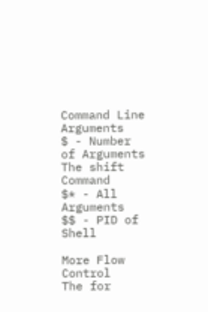Command Line Arguments
$ - Number of Arguments
The shift Command
$* - All Arguments
$$ - PID of Shell

More Flow Control
The for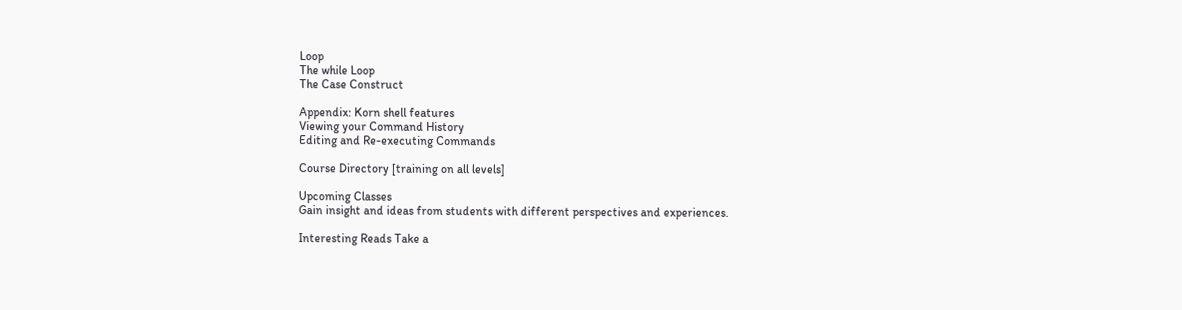Loop
The while Loop
The Case Construct

Appendix: Korn shell features
Viewing your Command History
Editing and Re-executing Commands

Course Directory [training on all levels]

Upcoming Classes
Gain insight and ideas from students with different perspectives and experiences.

Interesting Reads Take a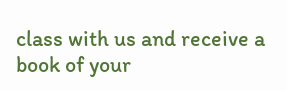class with us and receive a book of your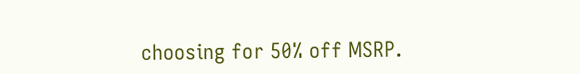choosing for 50% off MSRP.